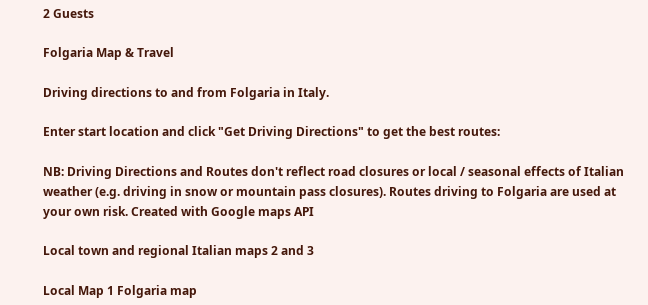2 Guests

Folgaria Map & Travel

Driving directions to and from Folgaria in Italy.

Enter start location and click "Get Driving Directions" to get the best routes:

NB: Driving Directions and Routes don't reflect road closures or local / seasonal effects of Italian weather (e.g. driving in snow or mountain pass closures). Routes driving to Folgaria are used at your own risk. Created with Google maps API

Local town and regional Italian maps 2 and 3

Local Map 1 Folgaria map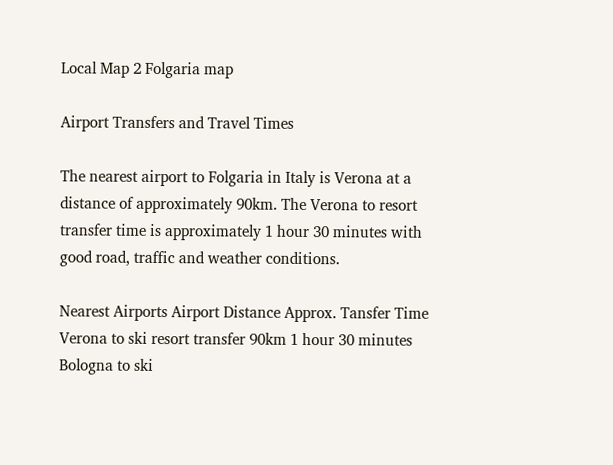Local Map 2 Folgaria map

Airport Transfers and Travel Times

The nearest airport to Folgaria in Italy is Verona at a distance of approximately 90km. The Verona to resort transfer time is approximately 1 hour 30 minutes with good road, traffic and weather conditions.

Nearest Airports Airport Distance Approx. Tansfer Time
Verona to ski resort transfer 90km 1 hour 30 minutes
Bologna to ski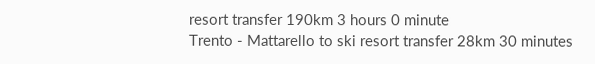resort transfer 190km 3 hours 0 minute
Trento - Mattarello to ski resort transfer 28km 30 minutes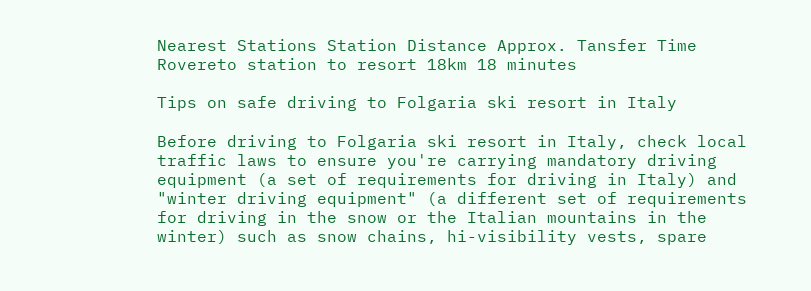Nearest Stations Station Distance Approx. Tansfer Time
Rovereto station to resort 18km 18 minutes

Tips on safe driving to Folgaria ski resort in Italy

Before driving to Folgaria ski resort in Italy, check local traffic laws to ensure you're carrying mandatory driving equipment (a set of requirements for driving in Italy) and "winter driving equipment" (a different set of requirements for driving in the snow or the Italian mountains in the winter) such as snow chains, hi-visibility vests, spare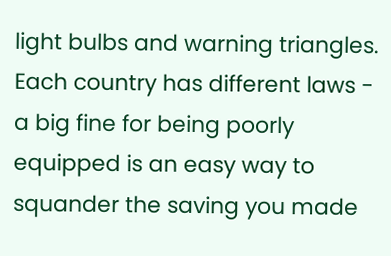light bulbs and warning triangles. Each country has different laws - a big fine for being poorly equipped is an easy way to squander the saving you made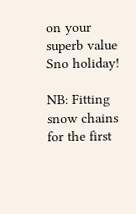on your superb value Sno holiday!

NB: Fitting snow chains for the first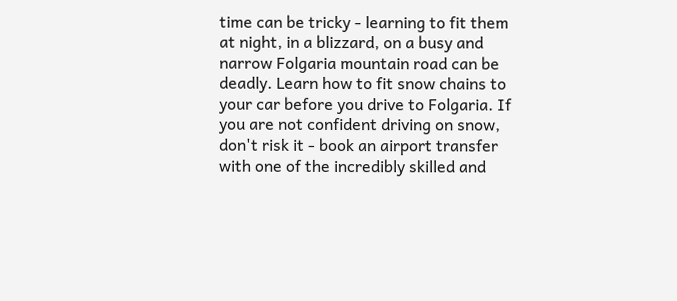time can be tricky - learning to fit them at night, in a blizzard, on a busy and narrow Folgaria mountain road can be deadly. Learn how to fit snow chains to your car before you drive to Folgaria. If you are not confident driving on snow, don't risk it - book an airport transfer with one of the incredibly skilled and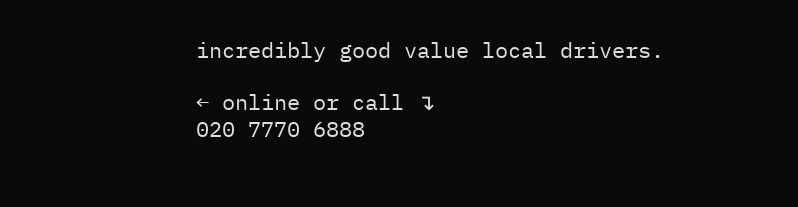incredibly good value local drivers.

← online or call ↴
020 7770 6888